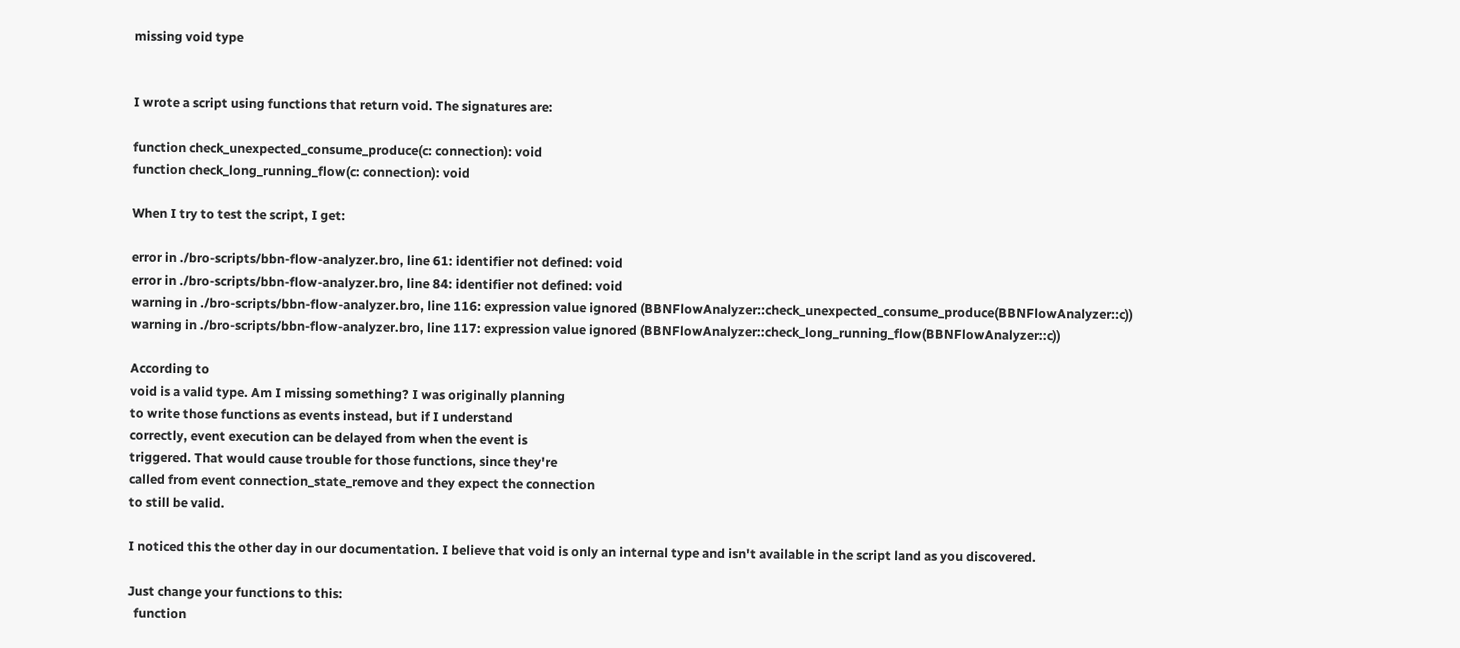missing void type


I wrote a script using functions that return void. The signatures are:

function check_unexpected_consume_produce(c: connection): void
function check_long_running_flow(c: connection): void

When I try to test the script, I get:

error in ./bro-scripts/bbn-flow-analyzer.bro, line 61: identifier not defined: void
error in ./bro-scripts/bbn-flow-analyzer.bro, line 84: identifier not defined: void
warning in ./bro-scripts/bbn-flow-analyzer.bro, line 116: expression value ignored (BBNFlowAnalyzer::check_unexpected_consume_produce(BBNFlowAnalyzer::c))
warning in ./bro-scripts/bbn-flow-analyzer.bro, line 117: expression value ignored (BBNFlowAnalyzer::check_long_running_flow(BBNFlowAnalyzer::c))

According to
void is a valid type. Am I missing something? I was originally planning
to write those functions as events instead, but if I understand
correctly, event execution can be delayed from when the event is
triggered. That would cause trouble for those functions, since they're
called from event connection_state_remove and they expect the connection
to still be valid.

I noticed this the other day in our documentation. I believe that void is only an internal type and isn't available in the script land as you discovered.

Just change your functions to this:
  function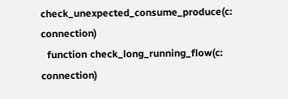check_unexpected_consume_produce(c: connection)
  function check_long_running_flow(c: connection)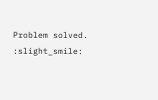Problem solved. :slight_smile: